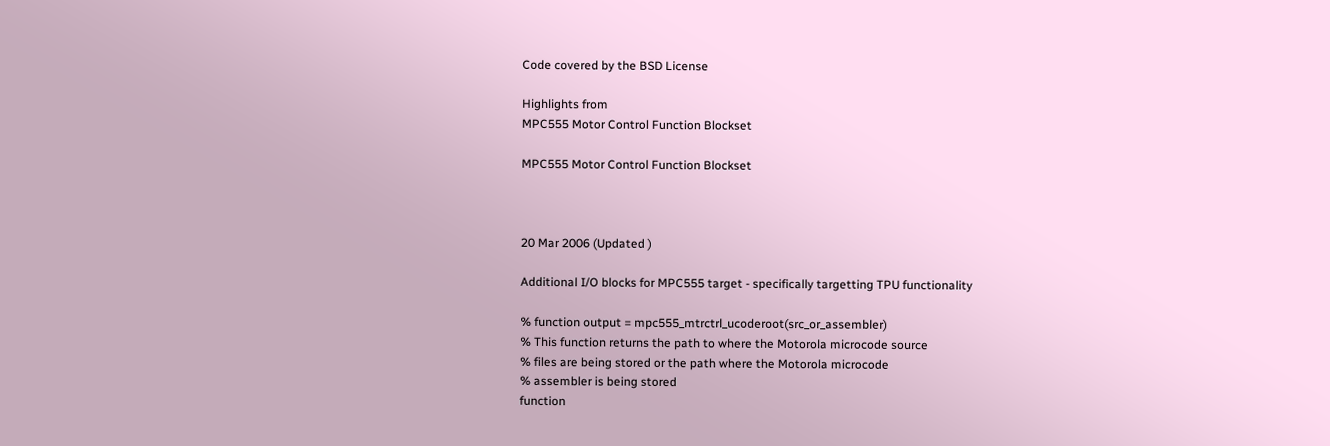Code covered by the BSD License

Highlights from
MPC555 Motor Control Function Blockset

MPC555 Motor Control Function Blockset



20 Mar 2006 (Updated )

Additional I/O blocks for MPC555 target - specifically targetting TPU functionality

% function output = mpc555_mtrctrl_ucoderoot(src_or_assembler)
% This function returns the path to where the Motorola microcode source
% files are being stored or the path where the Motorola microcode
% assembler is being stored
function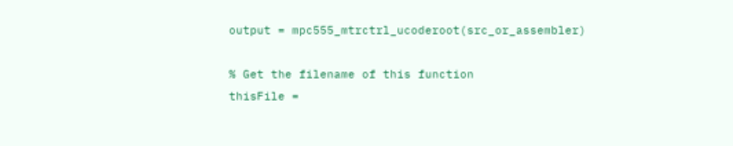output = mpc555_mtrctrl_ucoderoot(src_or_assembler)

% Get the filename of this function
thisFile =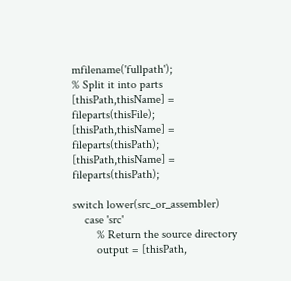mfilename('fullpath');
% Split it into parts
[thisPath,thisName] = fileparts(thisFile);
[thisPath,thisName] = fileparts(thisPath);
[thisPath,thisName] = fileparts(thisPath);

switch lower(src_or_assembler)
    case 'src'
        % Return the source directory
        output = [thisPath,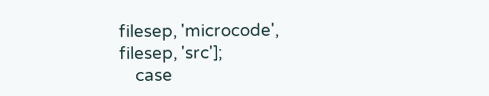filesep, 'microcode', filesep, 'src'];
    case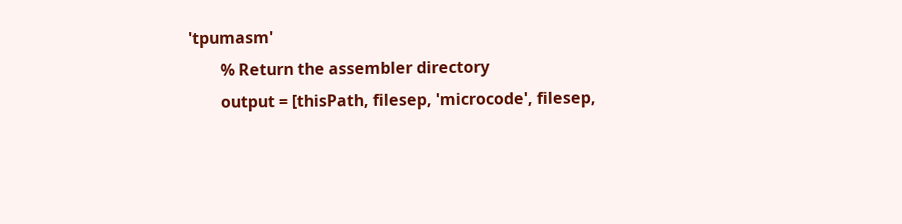'tpumasm'
        % Return the assembler directory
        output = [thisPath, filesep, 'microcode', filesep,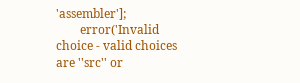'assembler'];
        error('Invalid choice - valid choices are ''src'' or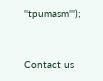''tpumasm''');


Contact us